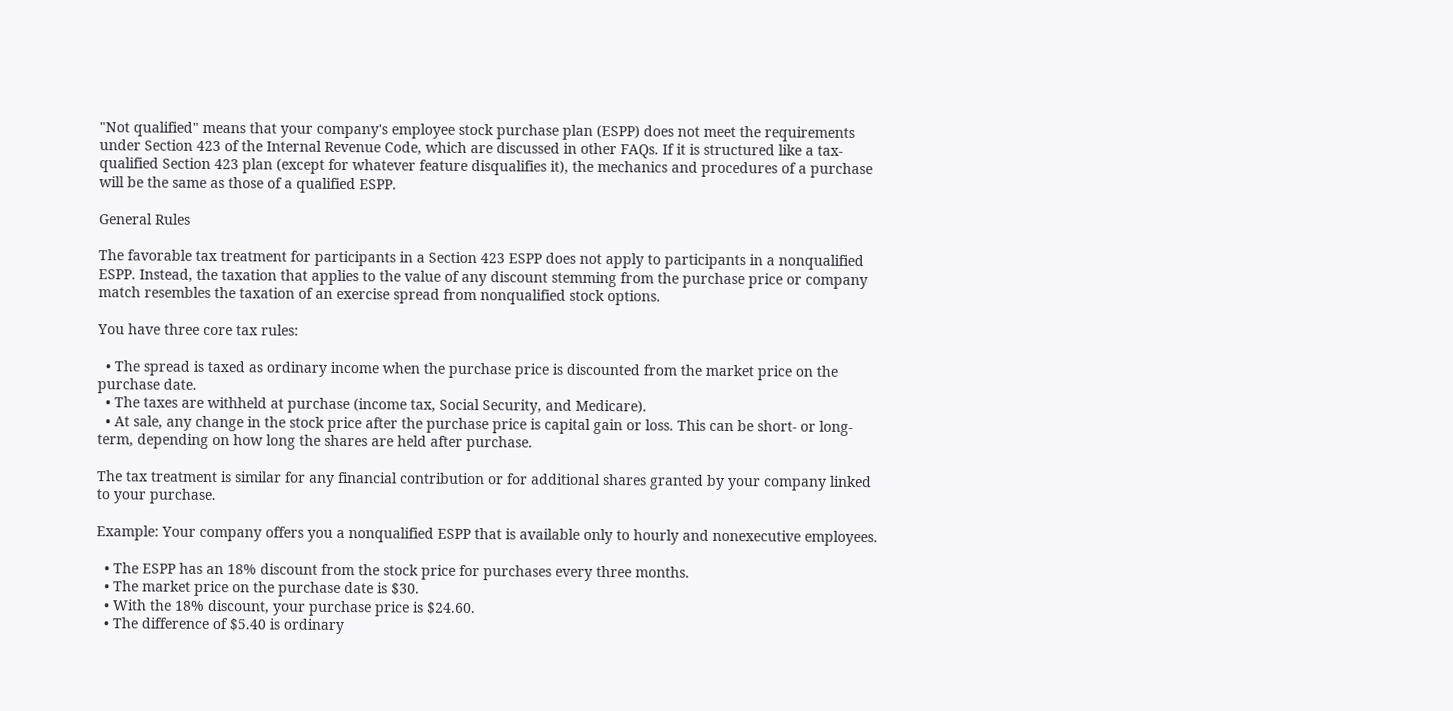"Not qualified" means that your company's employee stock purchase plan (ESPP) does not meet the requirements under Section 423 of the Internal Revenue Code, which are discussed in other FAQs. If it is structured like a tax-qualified Section 423 plan (except for whatever feature disqualifies it), the mechanics and procedures of a purchase will be the same as those of a qualified ESPP.

General Rules

The favorable tax treatment for participants in a Section 423 ESPP does not apply to participants in a nonqualified ESPP. Instead, the taxation that applies to the value of any discount stemming from the purchase price or company match resembles the taxation of an exercise spread from nonqualified stock options.

You have three core tax rules:

  • The spread is taxed as ordinary income when the purchase price is discounted from the market price on the purchase date.
  • The taxes are withheld at purchase (income tax, Social Security, and Medicare).
  • At sale, any change in the stock price after the purchase price is capital gain or loss. This can be short- or long-term, depending on how long the shares are held after purchase.

The tax treatment is similar for any financial contribution or for additional shares granted by your company linked to your purchase.

Example: Your company offers you a nonqualified ESPP that is available only to hourly and nonexecutive employees.

  • The ESPP has an 18% discount from the stock price for purchases every three months.
  • The market price on the purchase date is $30.
  • With the 18% discount, your purchase price is $24.60.
  • The difference of $5.40 is ordinary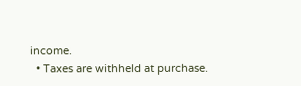income.
  • Taxes are withheld at purchase.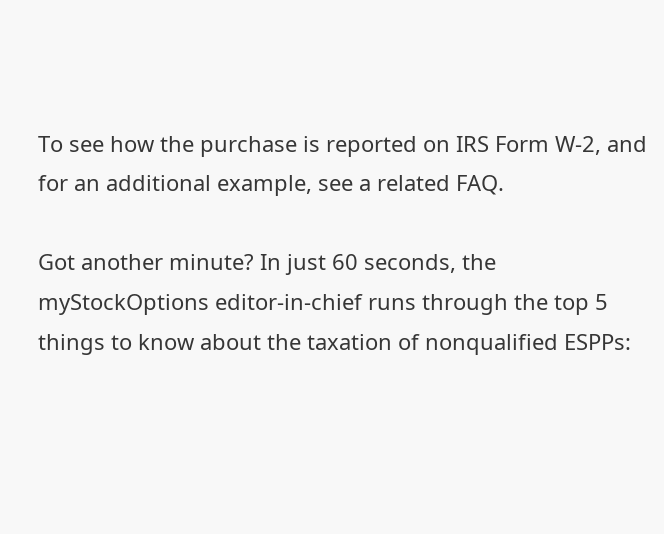To see how the purchase is reported on IRS Form W-2, and for an additional example, see a related FAQ.

Got another minute? In just 60 seconds, the myStockOptions editor-in-chief runs through the top 5 things to know about the taxation of nonqualified ESPPs: